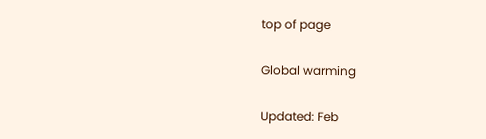top of page

Global warming

Updated: Feb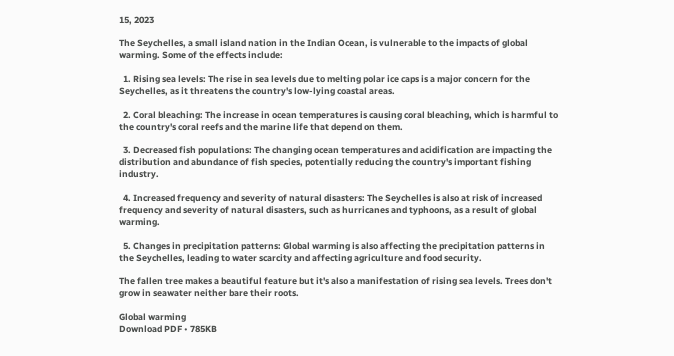15, 2023

The Seychelles, a small island nation in the Indian Ocean, is vulnerable to the impacts of global warming. Some of the effects include:

  1. Rising sea levels: The rise in sea levels due to melting polar ice caps is a major concern for the Seychelles, as it threatens the country's low-lying coastal areas.

  2. Coral bleaching: The increase in ocean temperatures is causing coral bleaching, which is harmful to the country's coral reefs and the marine life that depend on them.

  3. Decreased fish populations: The changing ocean temperatures and acidification are impacting the distribution and abundance of fish species, potentially reducing the country's important fishing industry.

  4. Increased frequency and severity of natural disasters: The Seychelles is also at risk of increased frequency and severity of natural disasters, such as hurricanes and typhoons, as a result of global warming.

  5. Changes in precipitation patterns: Global warming is also affecting the precipitation patterns in the Seychelles, leading to water scarcity and affecting agriculture and food security.

The fallen tree makes a beautiful feature but it's also a manifestation of rising sea levels. Trees don't grow in seawater neither bare their roots.

Global warming
Download PDF • 785KB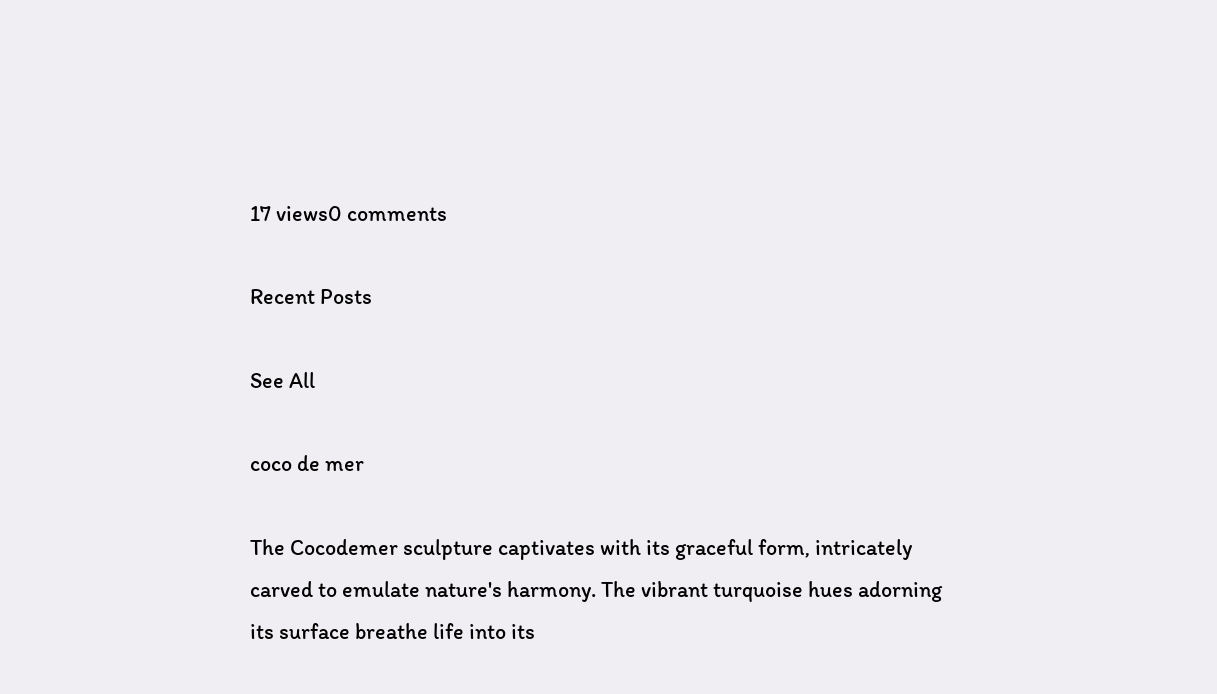17 views0 comments

Recent Posts

See All

coco de mer

The Cocodemer sculpture captivates with its graceful form, intricately carved to emulate nature's harmony. The vibrant turquoise hues adorning its surface breathe life into its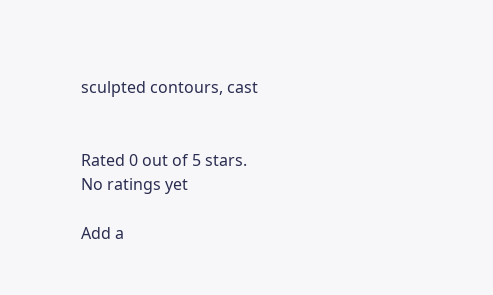sculpted contours, cast


Rated 0 out of 5 stars.
No ratings yet

Add a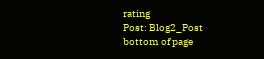rating
Post: Blog2_Post
bottom of page